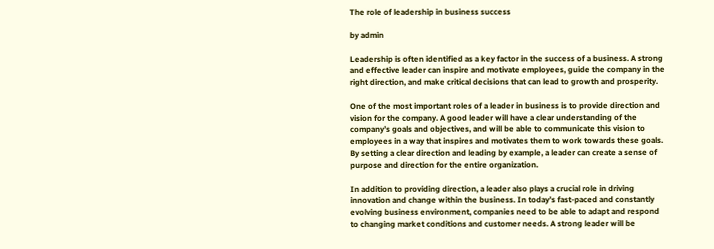The role of leadership in business success

by admin

Leadership is often identified as a key factor in the success of a business. A strong and effective leader can inspire and motivate employees, guide the company in the right direction, and make critical decisions that can lead to growth and prosperity.

One of the most important roles of a leader in business is to provide direction and vision for the company. A good leader will have a clear understanding of the company’s goals and objectives, and will be able to communicate this vision to employees in a way that inspires and motivates them to work towards these goals. By setting a clear direction and leading by example, a leader can create a sense of purpose and direction for the entire organization.

In addition to providing direction, a leader also plays a crucial role in driving innovation and change within the business. In today’s fast-paced and constantly evolving business environment, companies need to be able to adapt and respond to changing market conditions and customer needs. A strong leader will be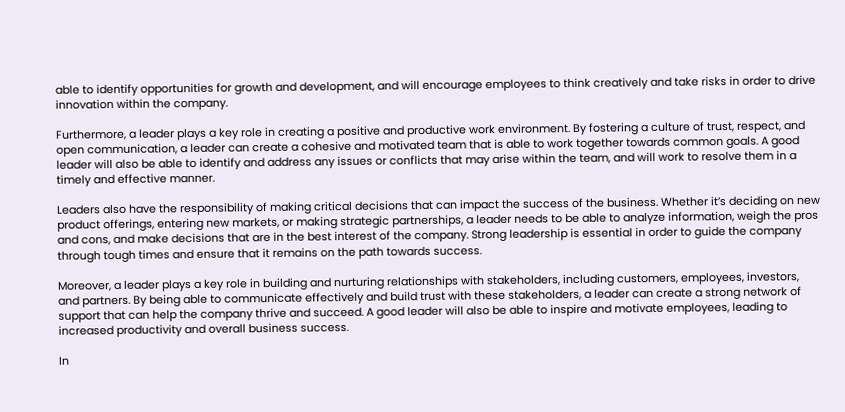able to identify opportunities for growth and development, and will encourage employees to think creatively and take risks in order to drive innovation within the company.

Furthermore, a leader plays a key role in creating a positive and productive work environment. By fostering a culture of trust, respect, and open communication, a leader can create a cohesive and motivated team that is able to work together towards common goals. A good leader will also be able to identify and address any issues or conflicts that may arise within the team, and will work to resolve them in a timely and effective manner.

Leaders also have the responsibility of making critical decisions that can impact the success of the business. Whether it’s deciding on new product offerings, entering new markets, or making strategic partnerships, a leader needs to be able to analyze information, weigh the pros and cons, and make decisions that are in the best interest of the company. Strong leadership is essential in order to guide the company through tough times and ensure that it remains on the path towards success.

Moreover, a leader plays a key role in building and nurturing relationships with stakeholders, including customers, employees, investors, and partners. By being able to communicate effectively and build trust with these stakeholders, a leader can create a strong network of support that can help the company thrive and succeed. A good leader will also be able to inspire and motivate employees, leading to increased productivity and overall business success.

In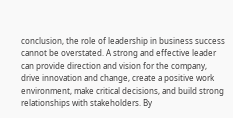conclusion, the role of leadership in business success cannot be overstated. A strong and effective leader can provide direction and vision for the company, drive innovation and change, create a positive work environment, make critical decisions, and build strong relationships with stakeholders. By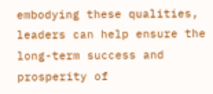embodying these qualities, leaders can help ensure the long-term success and prosperity of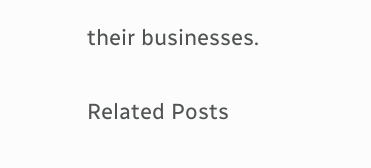their businesses.

Related Posts